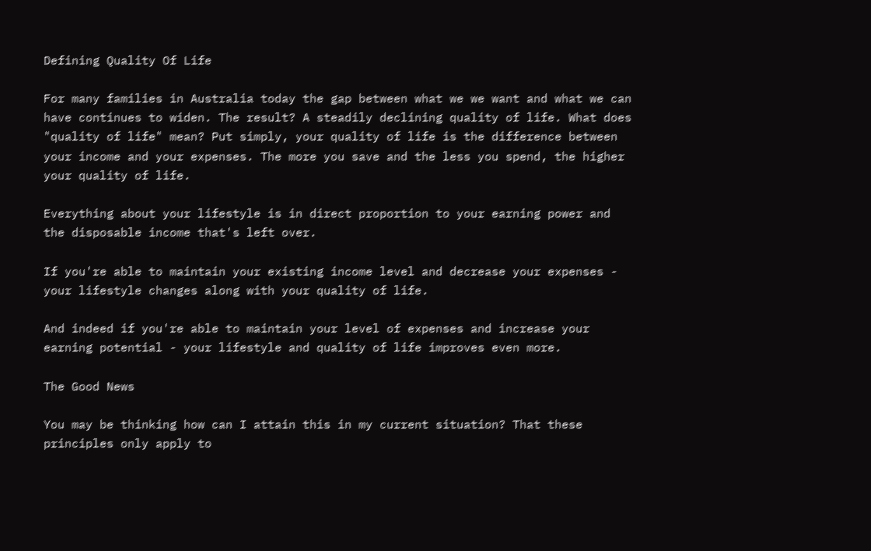Defining Quality Of Life

For many families in Australia today the gap between what we we want and what we can have continues to widen. The result? A steadily declining quality of life. What does "quality of life" mean? Put simply, your quality of life is the difference between your income and your expenses. The more you save and the less you spend, the higher your quality of life.

Everything about your lifestyle is in direct proportion to your earning power and the disposable income that's left over.

If you're able to maintain your existing income level and decrease your expenses - your lifestyle changes along with your quality of life.

And indeed if you're able to maintain your level of expenses and increase your earning potential - your lifestyle and quality of life improves even more.

The Good News

You may be thinking how can I attain this in my current situation? That these principles only apply to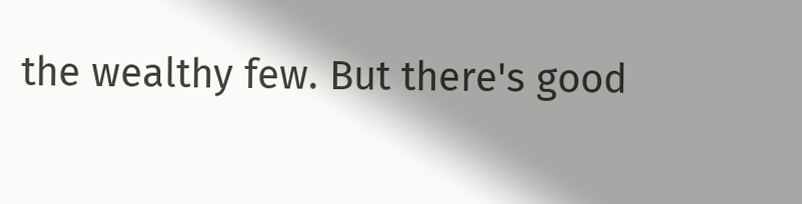the wealthy few. But there's good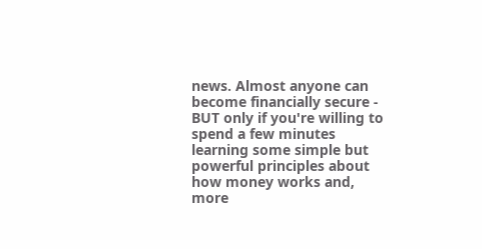news. Almost anyone can become financially secure - BUT only if you're willing to spend a few minutes learning some simple but powerful principles about how money works and, more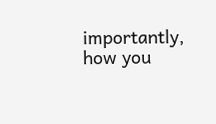importantly, how you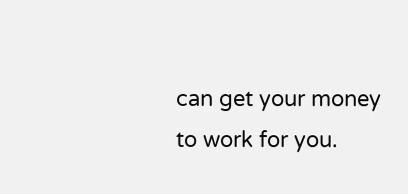can get your money to work for you.